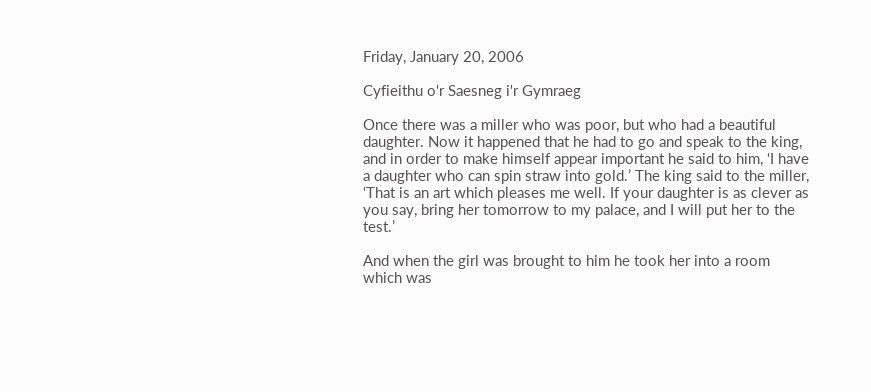Friday, January 20, 2006

Cyfieithu o'r Saesneg i'r Gymraeg

Once there was a miller who was poor, but who had a beautiful daughter. Now it happened that he had to go and speak to the king, and in order to make himself appear important he said to him, ‘I have a daughter who can spin straw into gold.’ The king said to the miller, ‘That is an art which pleases me well. If your daughter is as clever as you say, bring her tomorrow to my palace, and I will put her to the test.’

And when the girl was brought to him he took her into a room which was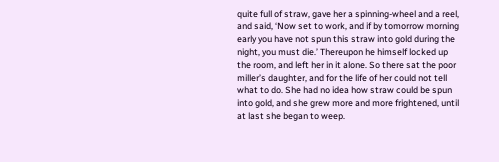quite full of straw, gave her a spinning-wheel and a reel, and said, ‘Now set to work, and if by tomorrow morning early you have not spun this straw into gold during the night, you must die.’ Thereupon he himself locked up the room, and left her in it alone. So there sat the poor miller’s daughter, and for the life of her could not tell what to do. She had no idea how straw could be spun into gold, and she grew more and more frightened, until at last she began to weep.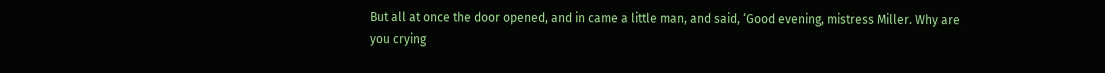But all at once the door opened, and in came a little man, and said, ‘Good evening, mistress Miller. Why are you crying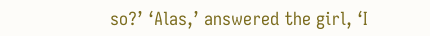so?’ ‘Alas,’ answered the girl, ‘I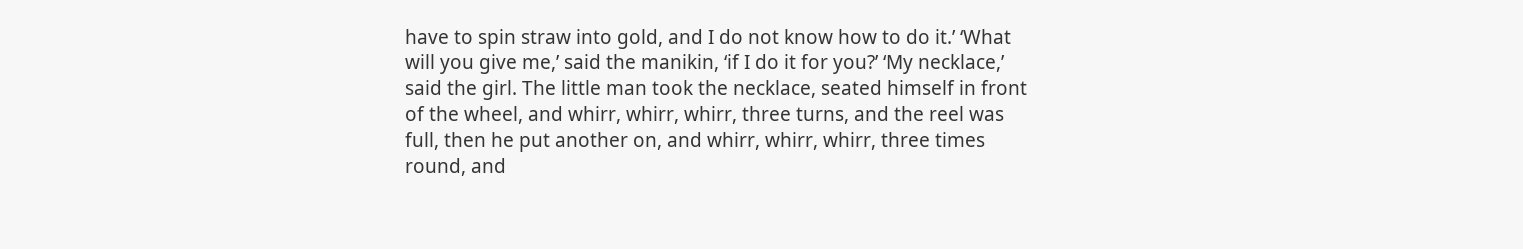have to spin straw into gold, and I do not know how to do it.’ ‘What will you give me,’ said the manikin, ‘if I do it for you?’ ‘My necklace,’ said the girl. The little man took the necklace, seated himself in front of the wheel, and whirr, whirr, whirr, three turns, and the reel was full, then he put another on, and whirr, whirr, whirr, three times round, and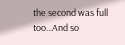the second was full too...And so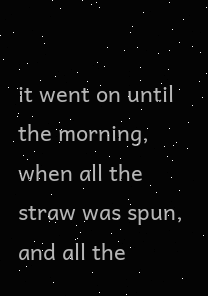it went on until the morning, when all the straw was spun, and all the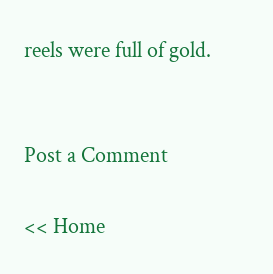reels were full of gold.


Post a Comment

<< Home